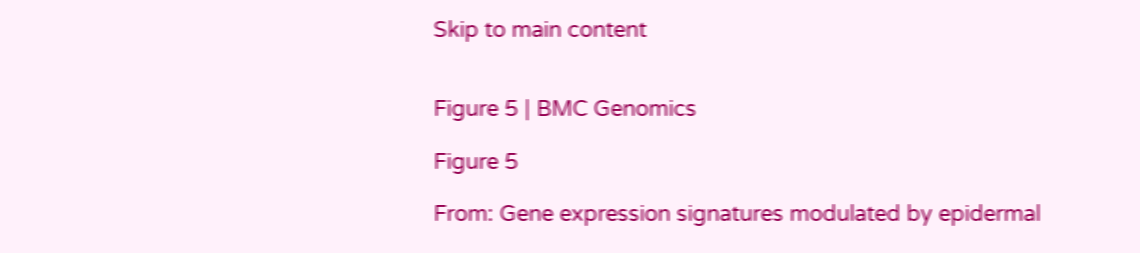Skip to main content


Figure 5 | BMC Genomics

Figure 5

From: Gene expression signatures modulated by epidermal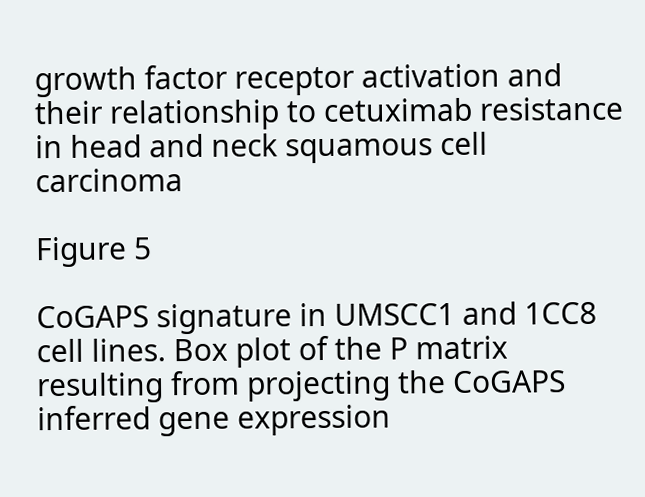growth factor receptor activation and their relationship to cetuximab resistance in head and neck squamous cell carcinoma

Figure 5

CoGAPS signature in UMSCC1 and 1CC8 cell lines. Box plot of the P matrix resulting from projecting the CoGAPS inferred gene expression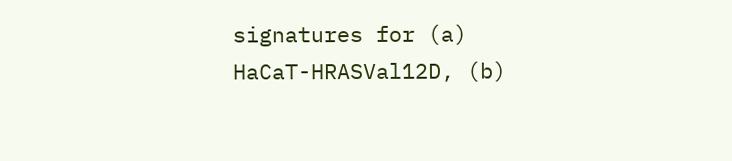signatures for (a) HaCaT-HRASVal12D, (b)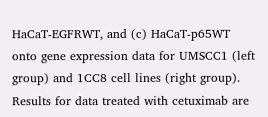HaCaT-EGFRWT, and (c) HaCaT-p65WT onto gene expression data for UMSCC1 (left group) and 1CC8 cell lines (right group). Results for data treated with cetuximab are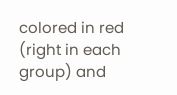colored in red (right in each group) and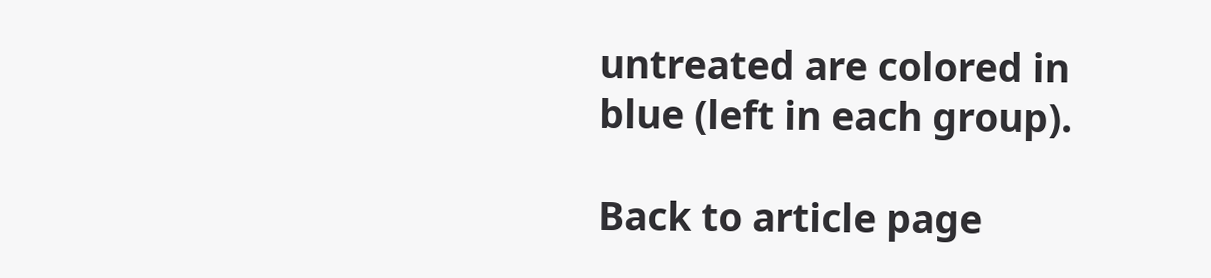untreated are colored in blue (left in each group).

Back to article page